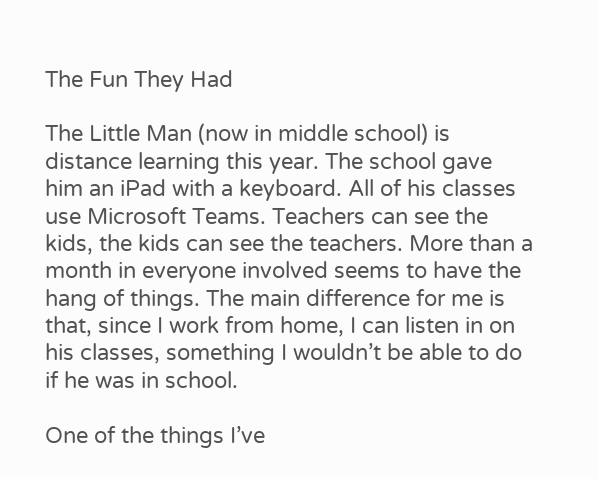The Fun They Had

The Little Man (now in middle school) is distance learning this year. The school gave him an iPad with a keyboard. All of his classes use Microsoft Teams. Teachers can see the kids, the kids can see the teachers. More than a month in everyone involved seems to have the hang of things. The main difference for me is that, since I work from home, I can listen in on his classes, something I wouldn’t be able to do if he was in school.

One of the things I’ve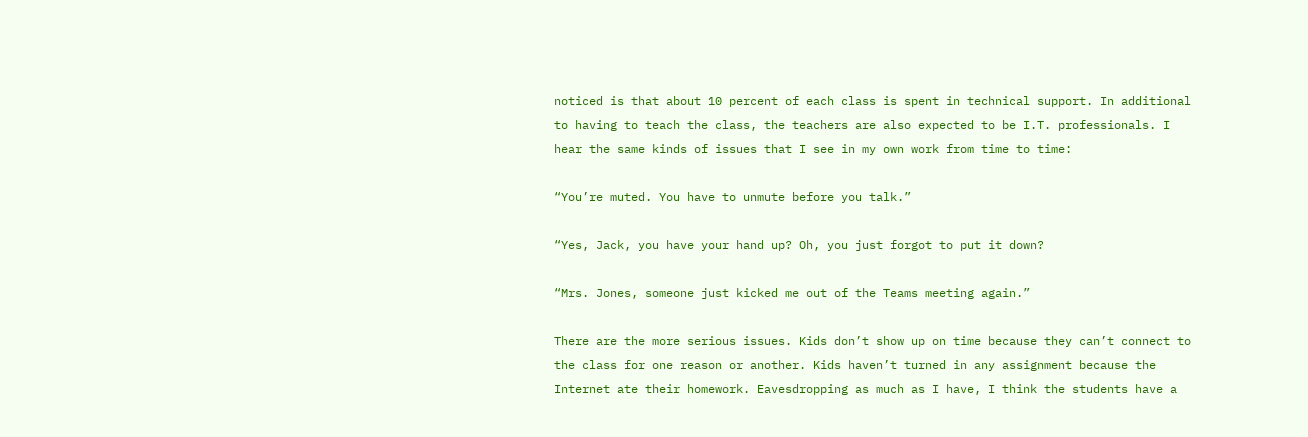noticed is that about 10 percent of each class is spent in technical support. In additional to having to teach the class, the teachers are also expected to be I.T. professionals. I hear the same kinds of issues that I see in my own work from time to time:

“You’re muted. You have to unmute before you talk.”

“Yes, Jack, you have your hand up? Oh, you just forgot to put it down?

“Mrs. Jones, someone just kicked me out of the Teams meeting again.”

There are the more serious issues. Kids don’t show up on time because they can’t connect to the class for one reason or another. Kids haven’t turned in any assignment because the Internet ate their homework. Eavesdropping as much as I have, I think the students have a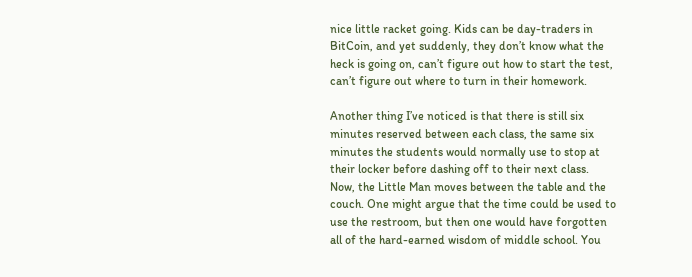nice little racket going. Kids can be day-traders in BitCoin, and yet suddenly, they don’t know what the heck is going on, can’t figure out how to start the test, can’t figure out where to turn in their homework.

Another thing I’ve noticed is that there is still six minutes reserved between each class, the same six minutes the students would normally use to stop at their locker before dashing off to their next class. Now, the Little Man moves between the table and the couch. One might argue that the time could be used to use the restroom, but then one would have forgotten all of the hard-earned wisdom of middle school. You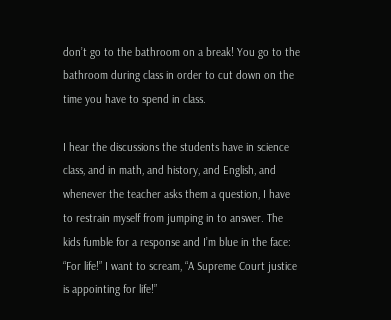don’t go to the bathroom on a break! You go to the bathroom during class in order to cut down on the time you have to spend in class.

I hear the discussions the students have in science class, and in math, and history, and English, and whenever the teacher asks them a question, I have to restrain myself from jumping in to answer. The kids fumble for a response and I’m blue in the face: “For life!” I want to scream, “A Supreme Court justice is appointing for life!”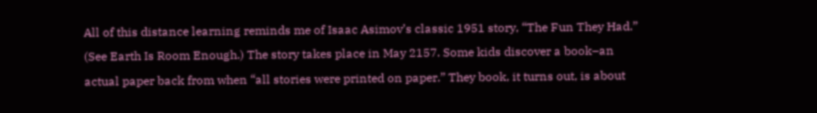All of this distance learning reminds me of Isaac Asimov’s classic 1951 story, “The Fun They Had.” (See Earth Is Room Enough.) The story takes place in May 2157. Some kids discover a book–an actual paper back from when “all stories were printed on paper.” They book, it turns out, is about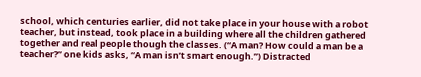school, which centuries earlier, did not take place in your house with a robot teacher, but instead, took place in a building where all the children gathered together and real people though the classes. (“A man? How could a man be a teacher?” one kids asks, “A man isn’t smart enough.”) Distracted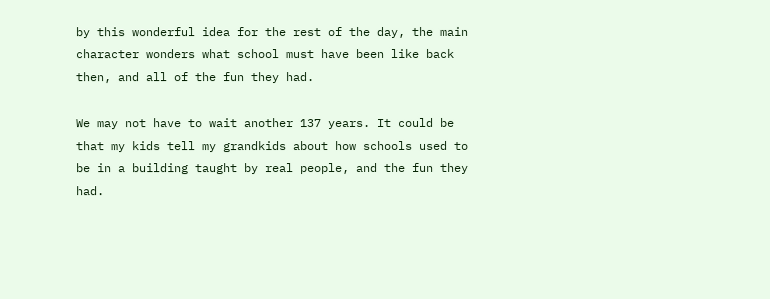by this wonderful idea for the rest of the day, the main character wonders what school must have been like back then, and all of the fun they had.

We may not have to wait another 137 years. It could be that my kids tell my grandkids about how schools used to be in a building taught by real people, and the fun they had.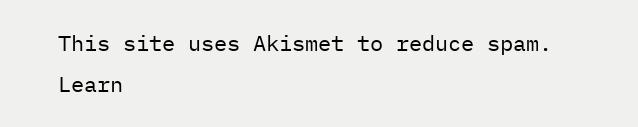This site uses Akismet to reduce spam. Learn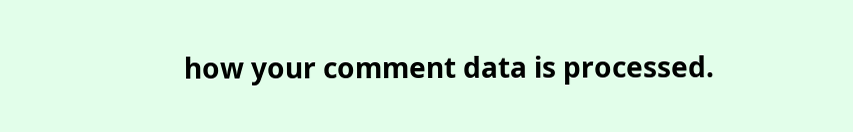how your comment data is processed.